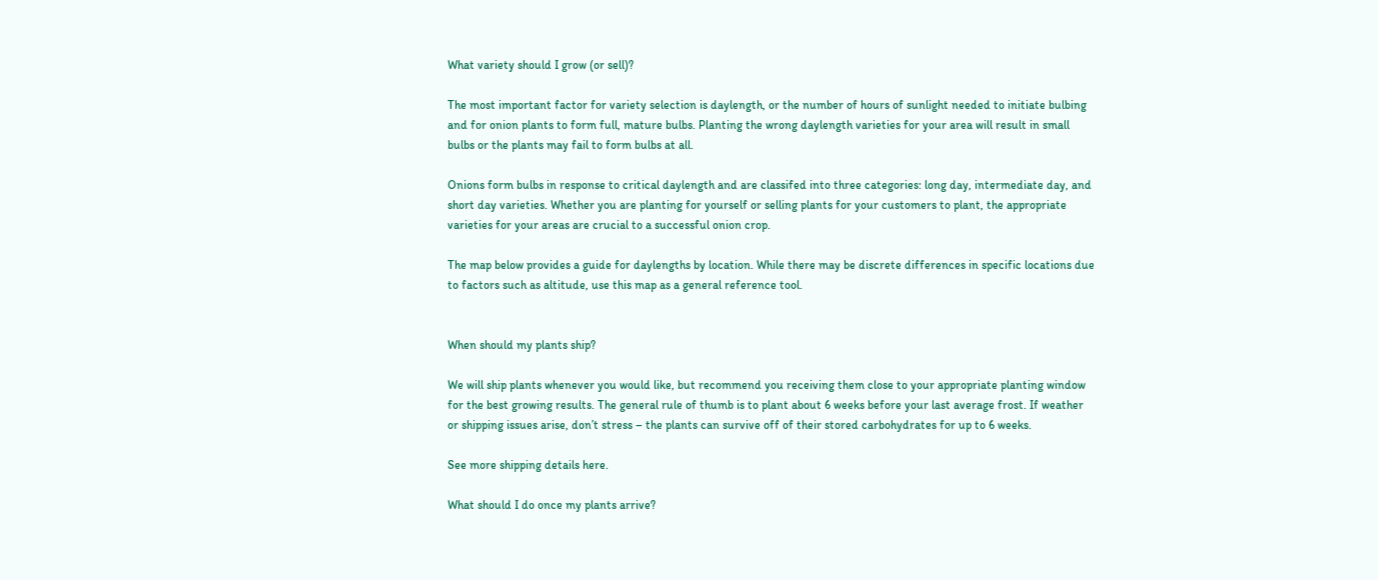What variety should I grow (or sell)?

The most important factor for variety selection is daylength, or the number of hours of sunlight needed to initiate bulbing and for onion plants to form full, mature bulbs. Planting the wrong daylength varieties for your area will result in small bulbs or the plants may fail to form bulbs at all.

Onions form bulbs in response to critical daylength and are classifed into three categories: long day, intermediate day, and short day varieties. Whether you are planting for yourself or selling plants for your customers to plant, the appropriate varieties for your areas are crucial to a successful onion crop.

The map below provides a guide for daylengths by location. While there may be discrete differences in specific locations due to factors such as altitude, use this map as a general reference tool.


When should my plants ship?

We will ship plants whenever you would like, but recommend you receiving them close to your appropriate planting window for the best growing results. The general rule of thumb is to plant about 6 weeks before your last average frost. If weather or shipping issues arise, don’t stress – the plants can survive off of their stored carbohydrates for up to 6 weeks.

See more shipping details here.

What should I do once my plants arrive?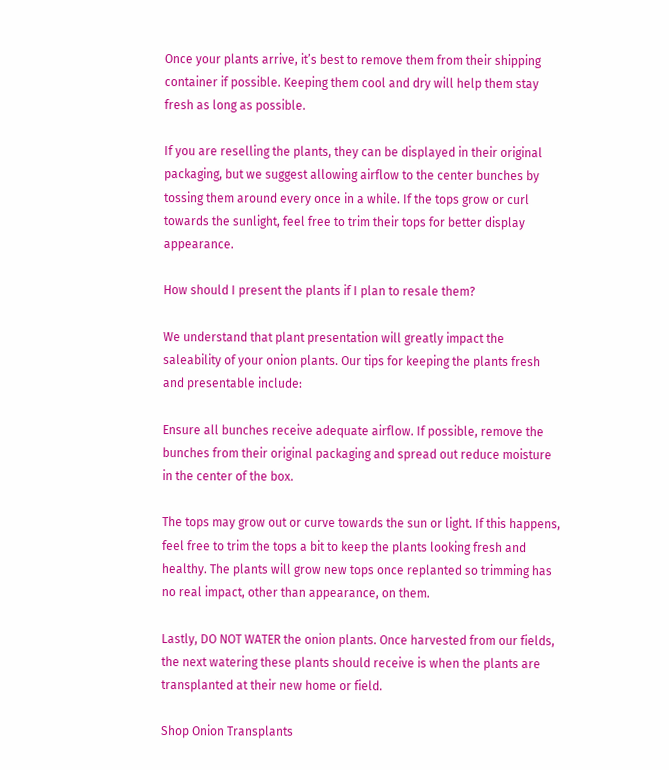Once your plants arrive, it’s best to remove them from their shipping container if possible. Keeping them cool and dry will help them stay fresh as long as possible.

If you are reselling the plants, they can be displayed in their original packaging, but we suggest allowing airflow to the center bunches by tossing them around every once in a while. If the tops grow or curl towards the sunlight, feel free to trim their tops for better display appearance.

How should I present the plants if I plan to resale them?

We understand that plant presentation will greatly impact the saleability of your onion plants. Our tips for keeping the plants fresh and presentable include:

Ensure all bunches receive adequate airflow. If possible, remove the bunches from their original packaging and spread out reduce moisture in the center of the box.

The tops may grow out or curve towards the sun or light. If this happens, feel free to trim the tops a bit to keep the plants looking fresh and healthy. The plants will grow new tops once replanted so trimming has no real impact, other than appearance, on them.

Lastly, DO NOT WATER the onion plants. Once harvested from our fields, the next watering these plants should receive is when the plants are transplanted at their new home or field.

Shop Onion Transplants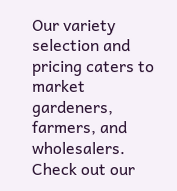Our variety selection and pricing caters to market gardeners, farmers, and wholesalers. Check out our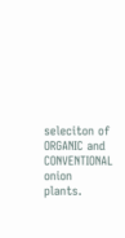seleciton of ORGANIC and CONVENTIONAL onion plants.